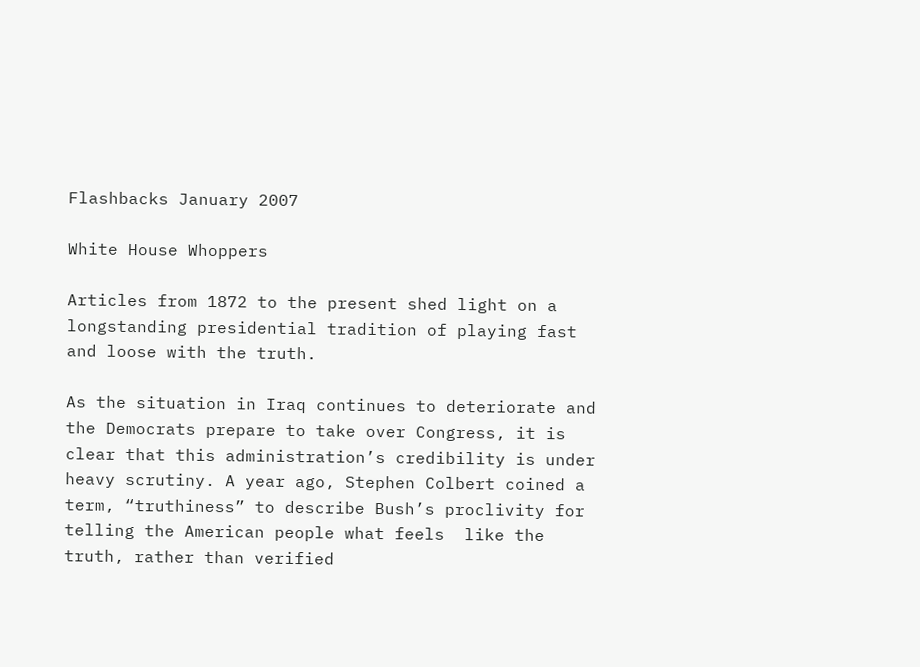Flashbacks January 2007

White House Whoppers

Articles from 1872 to the present shed light on a longstanding presidential tradition of playing fast and loose with the truth.

As the situation in Iraq continues to deteriorate and the Democrats prepare to take over Congress, it is clear that this administration’s credibility is under heavy scrutiny. A year ago, Stephen Colbert coined a term, “truthiness” to describe Bush’s proclivity for telling the American people what feels  like the truth, rather than verified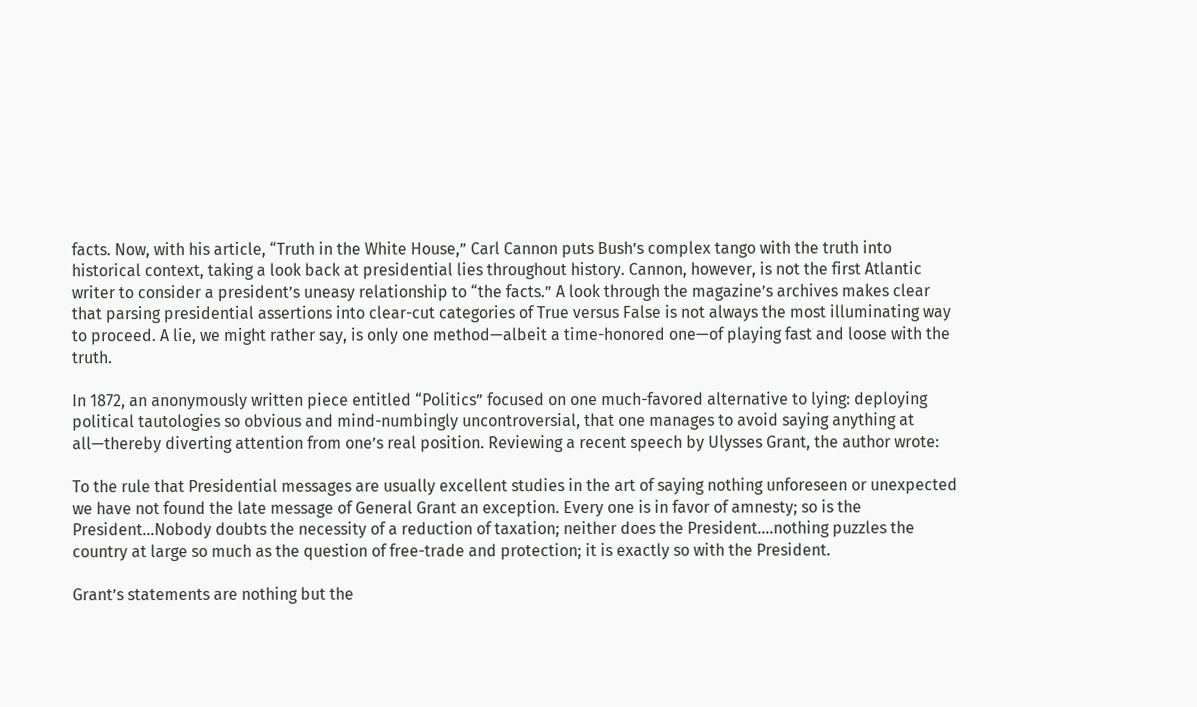facts. Now, with his article, “Truth in the White House,” Carl Cannon puts Bush’s complex tango with the truth into historical context, taking a look back at presidential lies throughout history. Cannon, however, is not the first Atlantic writer to consider a president’s uneasy relationship to “the facts.” A look through the magazine’s archives makes clear that parsing presidential assertions into clear-cut categories of True versus False is not always the most illuminating way to proceed. A lie, we might rather say, is only one method—albeit a time-honored one—of playing fast and loose with the truth.

In 1872, an anonymously written piece entitled “Politics” focused on one much-favored alternative to lying: deploying political tautologies so obvious and mind-numbingly uncontroversial, that one manages to avoid saying anything at all—thereby diverting attention from one’s real position. Reviewing a recent speech by Ulysses Grant, the author wrote:

To the rule that Presidential messages are usually excellent studies in the art of saying nothing unforeseen or unexpected we have not found the late message of General Grant an exception. Every one is in favor of amnesty; so is the President…Nobody doubts the necessity of a reduction of taxation; neither does the President….nothing puzzles the country at large so much as the question of free-trade and protection; it is exactly so with the President.

Grant’s statements are nothing but the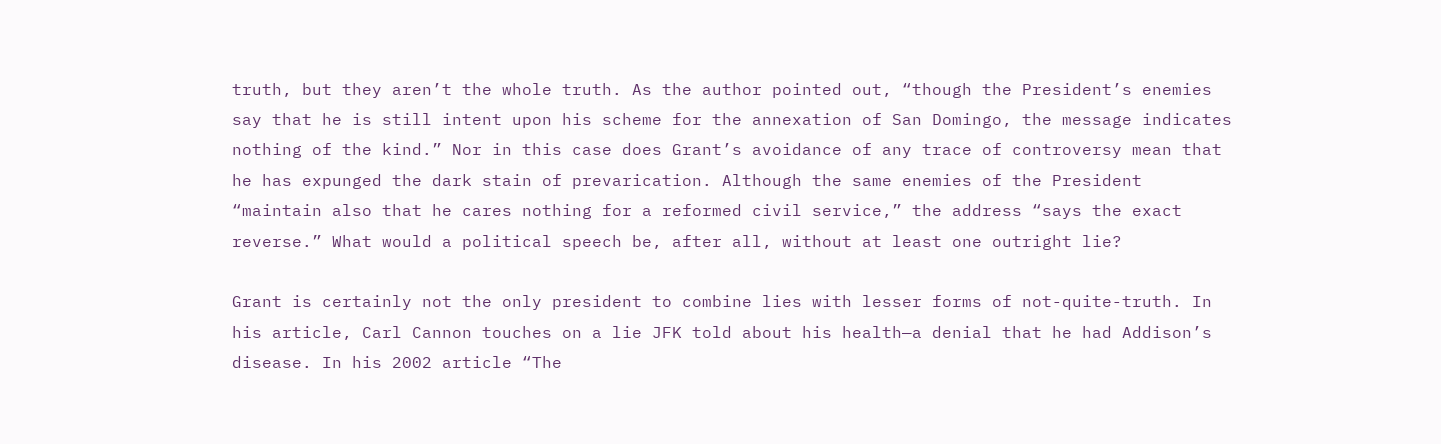truth, but they aren’t the whole truth. As the author pointed out, “though the President’s enemies say that he is still intent upon his scheme for the annexation of San Domingo, the message indicates nothing of the kind.” Nor in this case does Grant’s avoidance of any trace of controversy mean that he has expunged the dark stain of prevarication. Although the same enemies of the President “maintain also that he cares nothing for a reformed civil service,” the address “says the exact reverse.” What would a political speech be, after all, without at least one outright lie?

Grant is certainly not the only president to combine lies with lesser forms of not-quite-truth. In his article, Carl Cannon touches on a lie JFK told about his health—a denial that he had Addison’s disease. In his 2002 article “The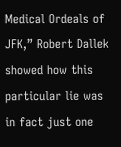Medical Ordeals of JFK,” Robert Dallek showed how this particular lie was in fact just one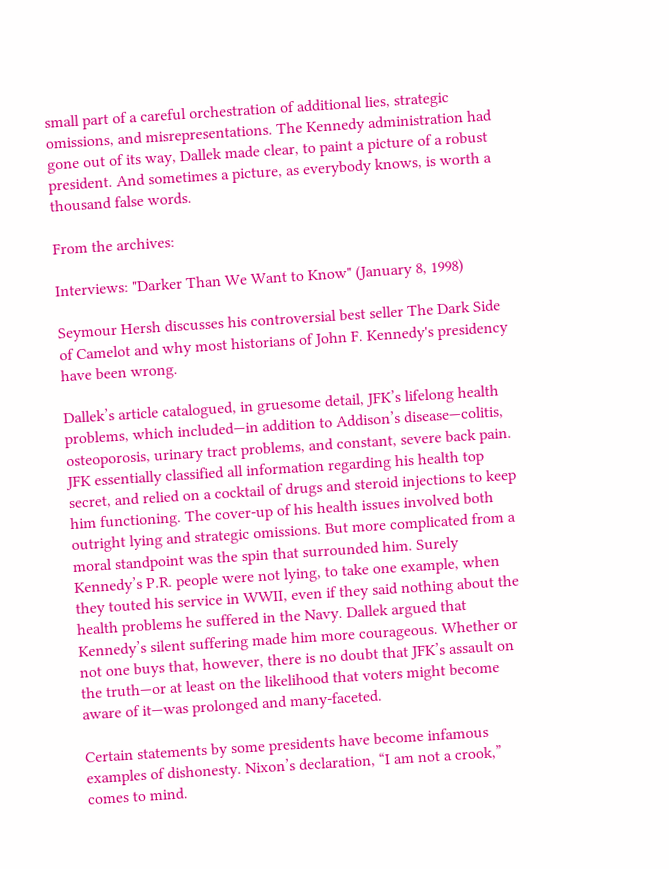small part of a careful orchestration of additional lies, strategic omissions, and misrepresentations. The Kennedy administration had gone out of its way, Dallek made clear, to paint a picture of a robust president. And sometimes a picture, as everybody knows, is worth a thousand false words.

From the archives:

Interviews: "Darker Than We Want to Know" (January 8, 1998)

Seymour Hersh discusses his controversial best seller The Dark Side of Camelot and why most historians of John F. Kennedy's presidency have been wrong.

Dallek’s article catalogued, in gruesome detail, JFK’s lifelong health problems, which included—in addition to Addison’s disease—colitis, osteoporosis, urinary tract problems, and constant, severe back pain. JFK essentially classified all information regarding his health top secret, and relied on a cocktail of drugs and steroid injections to keep him functioning. The cover-up of his health issues involved both outright lying and strategic omissions. But more complicated from a moral standpoint was the spin that surrounded him. Surely Kennedy’s P.R. people were not lying, to take one example, when they touted his service in WWII, even if they said nothing about the health problems he suffered in the Navy. Dallek argued that Kennedy’s silent suffering made him more courageous. Whether or not one buys that, however, there is no doubt that JFK’s assault on the truth—or at least on the likelihood that voters might become aware of it—was prolonged and many-faceted.

Certain statements by some presidents have become infamous examples of dishonesty. Nixon’s declaration, “I am not a crook,” comes to mind.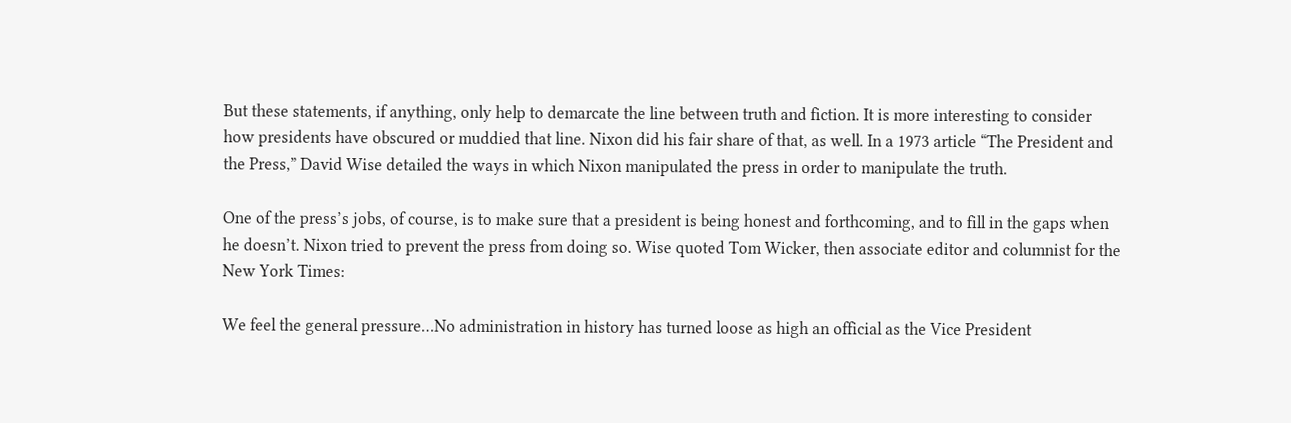But these statements, if anything, only help to demarcate the line between truth and fiction. It is more interesting to consider how presidents have obscured or muddied that line. Nixon did his fair share of that, as well. In a 1973 article “The President and the Press,” David Wise detailed the ways in which Nixon manipulated the press in order to manipulate the truth.

One of the press’s jobs, of course, is to make sure that a president is being honest and forthcoming, and to fill in the gaps when he doesn’t. Nixon tried to prevent the press from doing so. Wise quoted Tom Wicker, then associate editor and columnist for the New York Times:

We feel the general pressure…No administration in history has turned loose as high an official as the Vice President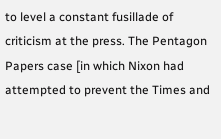to level a constant fusillade of criticism at the press. The Pentagon Papers case [in which Nixon had attempted to prevent the Times and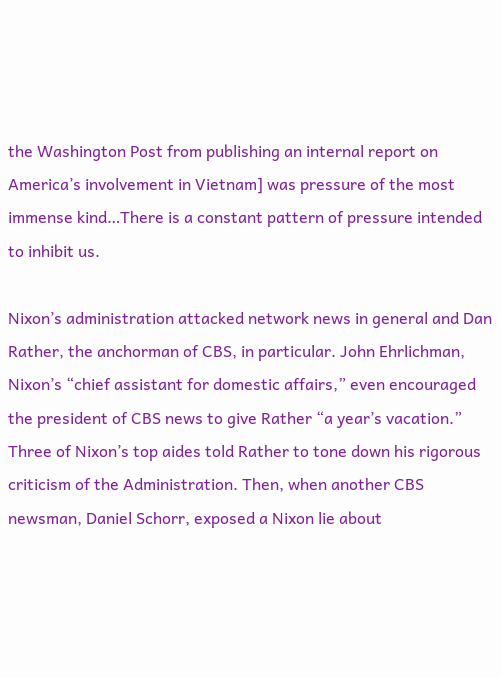the Washington Post from publishing an internal report on America’s involvement in Vietnam] was pressure of the most immense kind…There is a constant pattern of pressure intended to inhibit us.

Nixon’s administration attacked network news in general and Dan Rather, the anchorman of CBS, in particular. John Ehrlichman, Nixon’s “chief assistant for domestic affairs,” even encouraged the president of CBS news to give Rather “a year’s vacation.” Three of Nixon’s top aides told Rather to tone down his rigorous criticism of the Administration. Then, when another CBS newsman, Daniel Schorr, exposed a Nixon lie about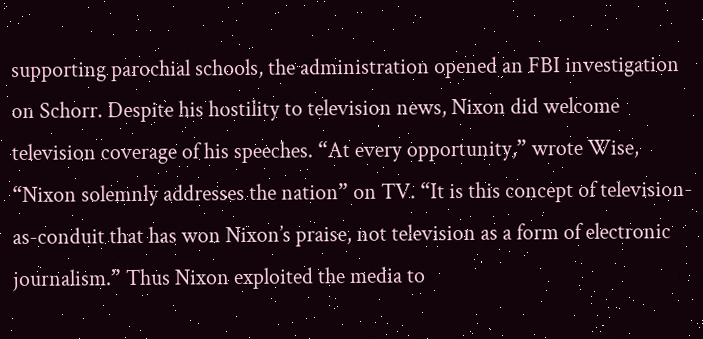supporting parochial schools, the administration opened an FBI investigation on Schorr. Despite his hostility to television news, Nixon did welcome television coverage of his speeches. “At every opportunity,” wrote Wise, “Nixon solemnly addresses the nation” on TV. “It is this concept of television-as-conduit that has won Nixon’s praise, not television as a form of electronic journalism.” Thus Nixon exploited the media to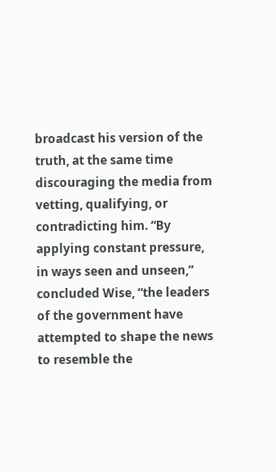broadcast his version of the truth, at the same time discouraging the media from vetting, qualifying, or contradicting him. “By applying constant pressure, in ways seen and unseen,” concluded Wise, “the leaders of the government have attempted to shape the news to resemble the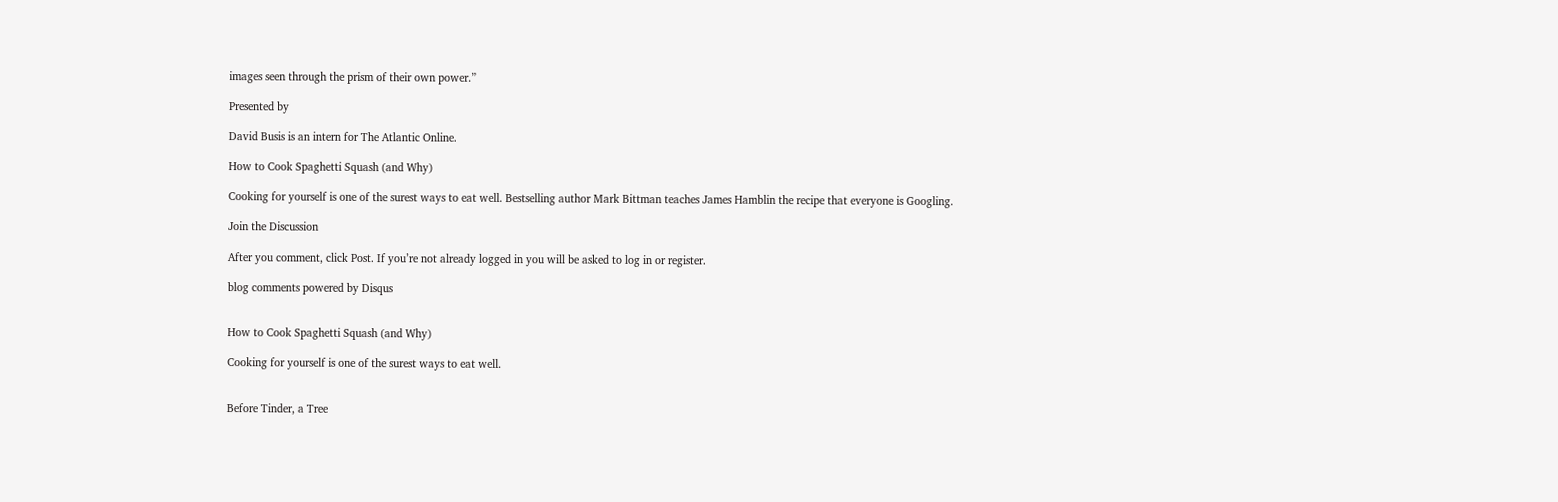images seen through the prism of their own power.”

Presented by

David Busis is an intern for The Atlantic Online.

How to Cook Spaghetti Squash (and Why)

Cooking for yourself is one of the surest ways to eat well. Bestselling author Mark Bittman teaches James Hamblin the recipe that everyone is Googling.

Join the Discussion

After you comment, click Post. If you’re not already logged in you will be asked to log in or register.

blog comments powered by Disqus


How to Cook Spaghetti Squash (and Why)

Cooking for yourself is one of the surest ways to eat well.


Before Tinder, a Tree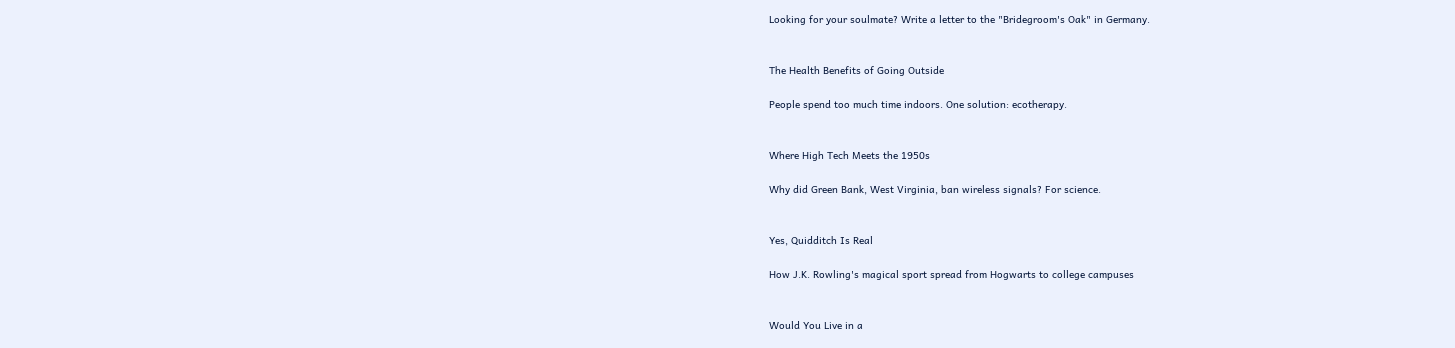Looking for your soulmate? Write a letter to the "Bridegroom's Oak" in Germany.


The Health Benefits of Going Outside

People spend too much time indoors. One solution: ecotherapy.


Where High Tech Meets the 1950s

Why did Green Bank, West Virginia, ban wireless signals? For science.


Yes, Quidditch Is Real

How J.K. Rowling's magical sport spread from Hogwarts to college campuses


Would You Live in a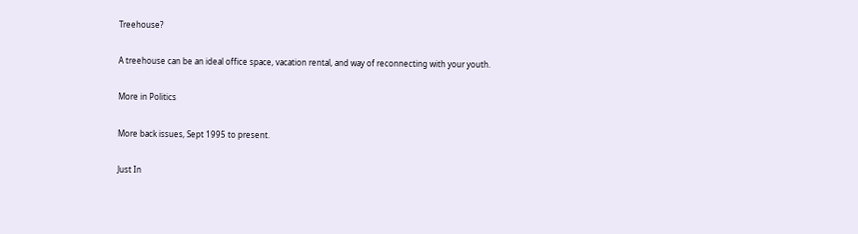Treehouse?

A treehouse can be an ideal office space, vacation rental, and way of reconnecting with your youth.

More in Politics

More back issues, Sept 1995 to present.

Just In